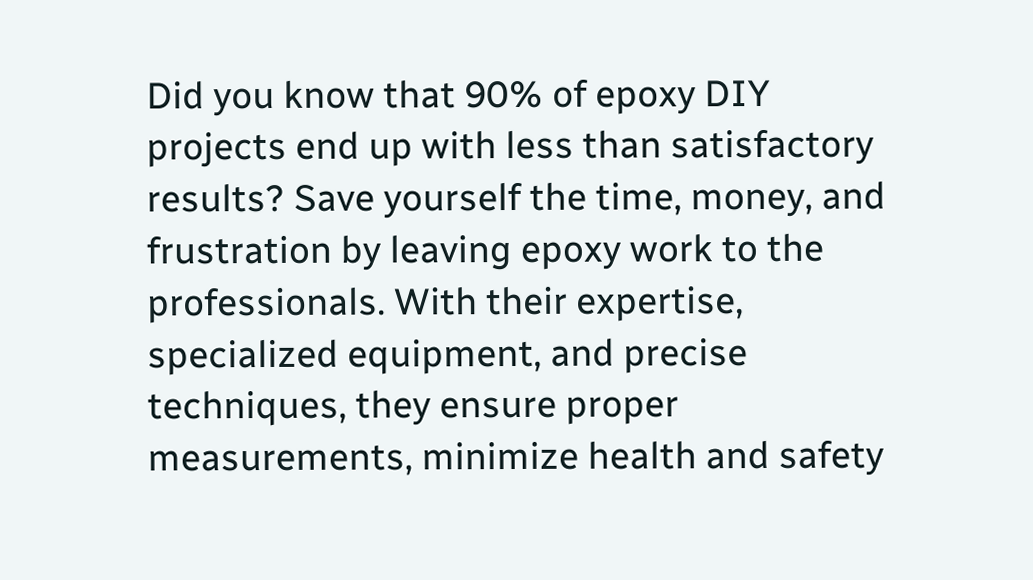Did you know that 90% of epoxy DIY projects end up with less than satisfactory results? Save yourself the time, money, and frustration by leaving epoxy work to the professionals. With their expertise, specialized equipment, and precise techniques, they ensure proper measurements, minimize health and safety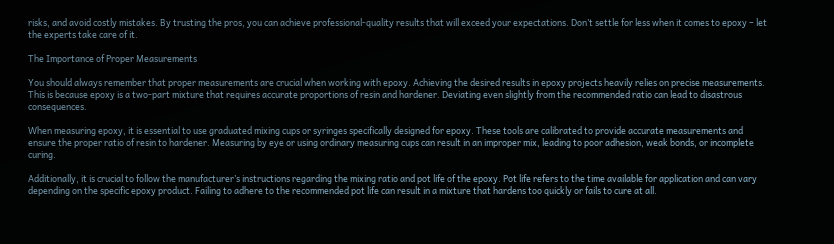risks, and avoid costly mistakes. By trusting the pros, you can achieve professional-quality results that will exceed your expectations. Don’t settle for less when it comes to epoxy – let the experts take care of it.

The Importance of Proper Measurements

You should always remember that proper measurements are crucial when working with epoxy. Achieving the desired results in epoxy projects heavily relies on precise measurements. This is because epoxy is a two-part mixture that requires accurate proportions of resin and hardener. Deviating even slightly from the recommended ratio can lead to disastrous consequences.

When measuring epoxy, it is essential to use graduated mixing cups or syringes specifically designed for epoxy. These tools are calibrated to provide accurate measurements and ensure the proper ratio of resin to hardener. Measuring by eye or using ordinary measuring cups can result in an improper mix, leading to poor adhesion, weak bonds, or incomplete curing.

Additionally, it is crucial to follow the manufacturer’s instructions regarding the mixing ratio and pot life of the epoxy. Pot life refers to the time available for application and can vary depending on the specific epoxy product. Failing to adhere to the recommended pot life can result in a mixture that hardens too quickly or fails to cure at all.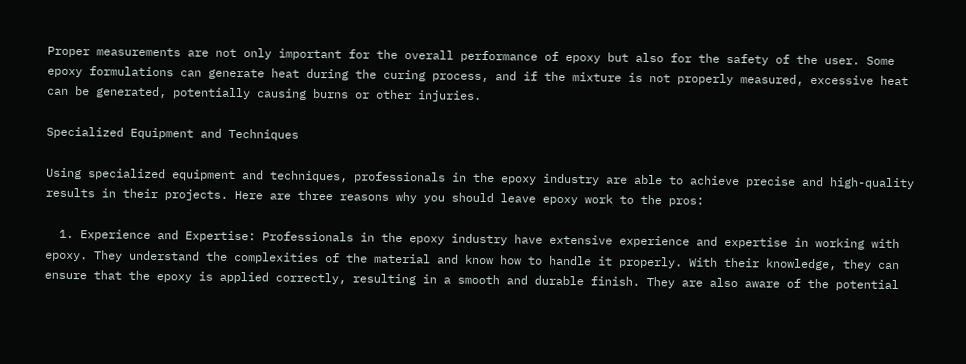Proper measurements are not only important for the overall performance of epoxy but also for the safety of the user. Some epoxy formulations can generate heat during the curing process, and if the mixture is not properly measured, excessive heat can be generated, potentially causing burns or other injuries.

Specialized Equipment and Techniques

Using specialized equipment and techniques, professionals in the epoxy industry are able to achieve precise and high-quality results in their projects. Here are three reasons why you should leave epoxy work to the pros:

  1. Experience and Expertise: Professionals in the epoxy industry have extensive experience and expertise in working with epoxy. They understand the complexities of the material and know how to handle it properly. With their knowledge, they can ensure that the epoxy is applied correctly, resulting in a smooth and durable finish. They are also aware of the potential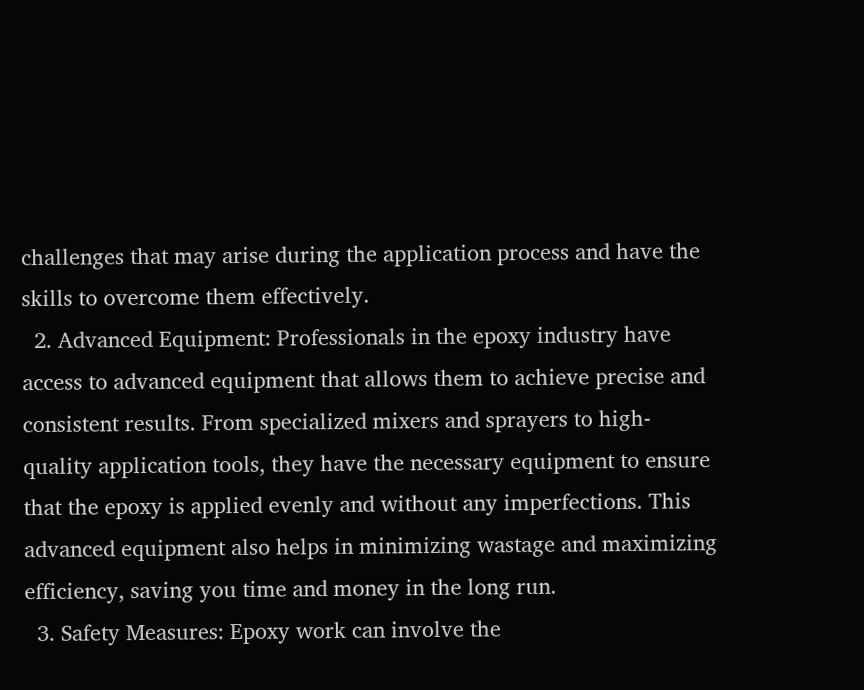challenges that may arise during the application process and have the skills to overcome them effectively.
  2. Advanced Equipment: Professionals in the epoxy industry have access to advanced equipment that allows them to achieve precise and consistent results. From specialized mixers and sprayers to high-quality application tools, they have the necessary equipment to ensure that the epoxy is applied evenly and without any imperfections. This advanced equipment also helps in minimizing wastage and maximizing efficiency, saving you time and money in the long run.
  3. Safety Measures: Epoxy work can involve the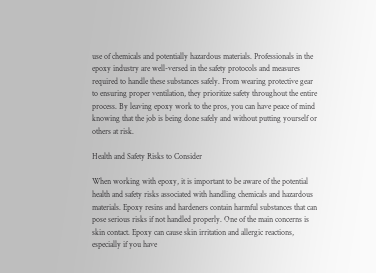use of chemicals and potentially hazardous materials. Professionals in the epoxy industry are well-versed in the safety protocols and measures required to handle these substances safely. From wearing protective gear to ensuring proper ventilation, they prioritize safety throughout the entire process. By leaving epoxy work to the pros, you can have peace of mind knowing that the job is being done safely and without putting yourself or others at risk.

Health and Safety Risks to Consider

When working with epoxy, it is important to be aware of the potential health and safety risks associated with handling chemicals and hazardous materials. Epoxy resins and hardeners contain harmful substances that can pose serious risks if not handled properly. One of the main concerns is skin contact. Epoxy can cause skin irritation and allergic reactions, especially if you have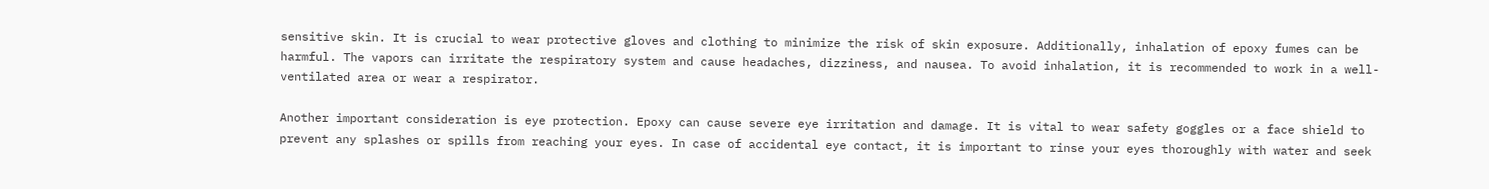sensitive skin. It is crucial to wear protective gloves and clothing to minimize the risk of skin exposure. Additionally, inhalation of epoxy fumes can be harmful. The vapors can irritate the respiratory system and cause headaches, dizziness, and nausea. To avoid inhalation, it is recommended to work in a well-ventilated area or wear a respirator.

Another important consideration is eye protection. Epoxy can cause severe eye irritation and damage. It is vital to wear safety goggles or a face shield to prevent any splashes or spills from reaching your eyes. In case of accidental eye contact, it is important to rinse your eyes thoroughly with water and seek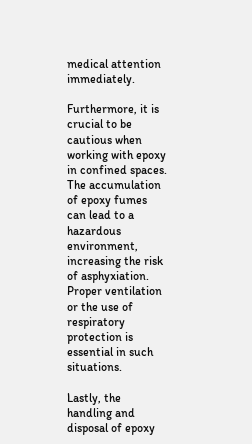medical attention immediately.

Furthermore, it is crucial to be cautious when working with epoxy in confined spaces. The accumulation of epoxy fumes can lead to a hazardous environment, increasing the risk of asphyxiation. Proper ventilation or the use of respiratory protection is essential in such situations.

Lastly, the handling and disposal of epoxy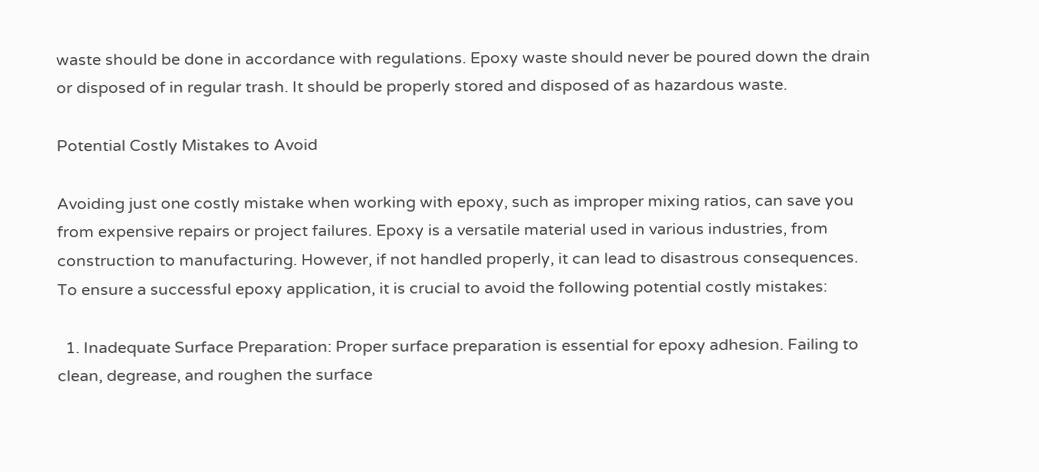waste should be done in accordance with regulations. Epoxy waste should never be poured down the drain or disposed of in regular trash. It should be properly stored and disposed of as hazardous waste.

Potential Costly Mistakes to Avoid

Avoiding just one costly mistake when working with epoxy, such as improper mixing ratios, can save you from expensive repairs or project failures. Epoxy is a versatile material used in various industries, from construction to manufacturing. However, if not handled properly, it can lead to disastrous consequences. To ensure a successful epoxy application, it is crucial to avoid the following potential costly mistakes:

  1. Inadequate Surface Preparation: Proper surface preparation is essential for epoxy adhesion. Failing to clean, degrease, and roughen the surface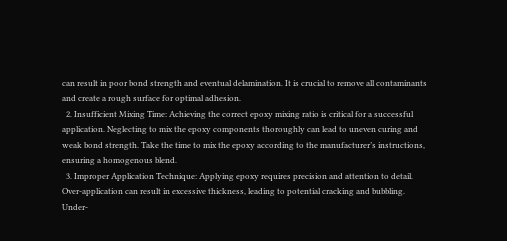can result in poor bond strength and eventual delamination. It is crucial to remove all contaminants and create a rough surface for optimal adhesion.
  2. Insufficient Mixing Time: Achieving the correct epoxy mixing ratio is critical for a successful application. Neglecting to mix the epoxy components thoroughly can lead to uneven curing and weak bond strength. Take the time to mix the epoxy according to the manufacturer’s instructions, ensuring a homogenous blend.
  3. Improper Application Technique: Applying epoxy requires precision and attention to detail. Over-application can result in excessive thickness, leading to potential cracking and bubbling. Under-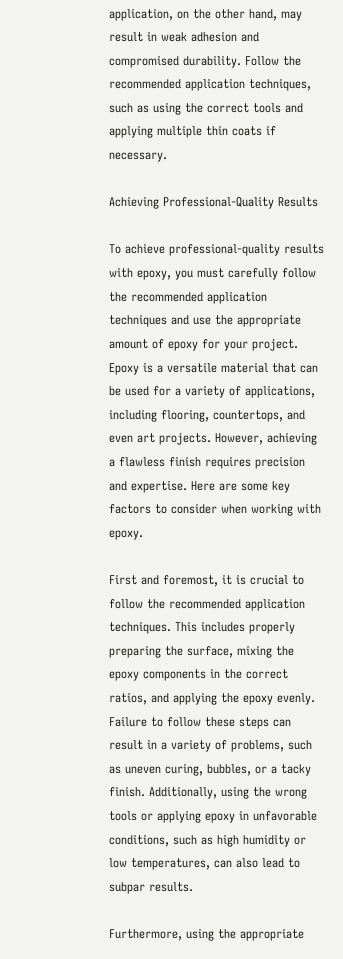application, on the other hand, may result in weak adhesion and compromised durability. Follow the recommended application techniques, such as using the correct tools and applying multiple thin coats if necessary.

Achieving Professional-Quality Results

To achieve professional-quality results with epoxy, you must carefully follow the recommended application techniques and use the appropriate amount of epoxy for your project. Epoxy is a versatile material that can be used for a variety of applications, including flooring, countertops, and even art projects. However, achieving a flawless finish requires precision and expertise. Here are some key factors to consider when working with epoxy.

First and foremost, it is crucial to follow the recommended application techniques. This includes properly preparing the surface, mixing the epoxy components in the correct ratios, and applying the epoxy evenly. Failure to follow these steps can result in a variety of problems, such as uneven curing, bubbles, or a tacky finish. Additionally, using the wrong tools or applying epoxy in unfavorable conditions, such as high humidity or low temperatures, can also lead to subpar results.

Furthermore, using the appropriate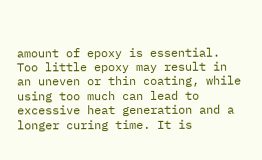amount of epoxy is essential. Too little epoxy may result in an uneven or thin coating, while using too much can lead to excessive heat generation and a longer curing time. It is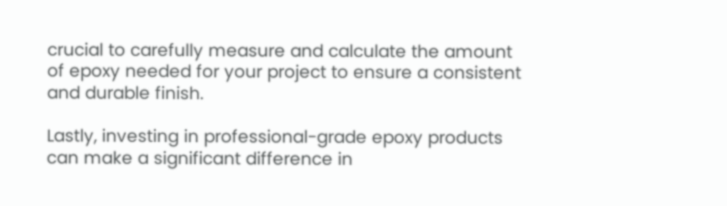crucial to carefully measure and calculate the amount of epoxy needed for your project to ensure a consistent and durable finish.

Lastly, investing in professional-grade epoxy products can make a significant difference in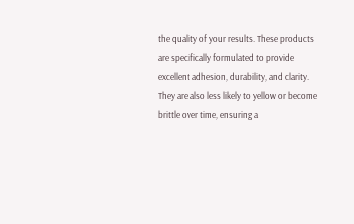the quality of your results. These products are specifically formulated to provide excellent adhesion, durability, and clarity. They are also less likely to yellow or become brittle over time, ensuring a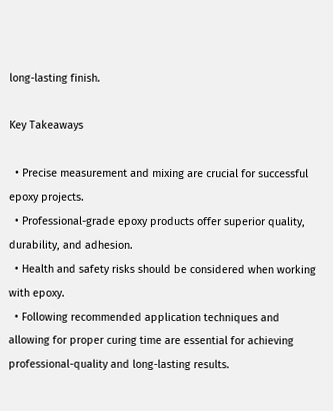long-lasting finish.

Key Takeaways

  • Precise measurement and mixing are crucial for successful epoxy projects.
  • Professional-grade epoxy products offer superior quality, durability, and adhesion.
  • Health and safety risks should be considered when working with epoxy.
  • Following recommended application techniques and allowing for proper curing time are essential for achieving professional-quality and long-lasting results.